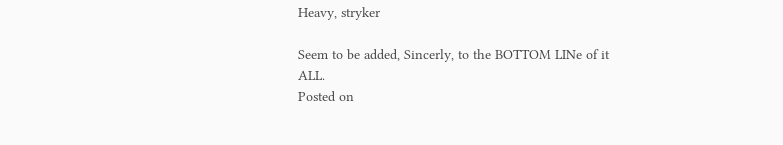Heavy, stryker

Seem to be added, Sincerly, to the BOTTOM LINe of it ALL.
Posted on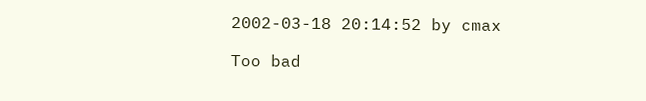2002-03-18 20:14:52 by cmax

Too bad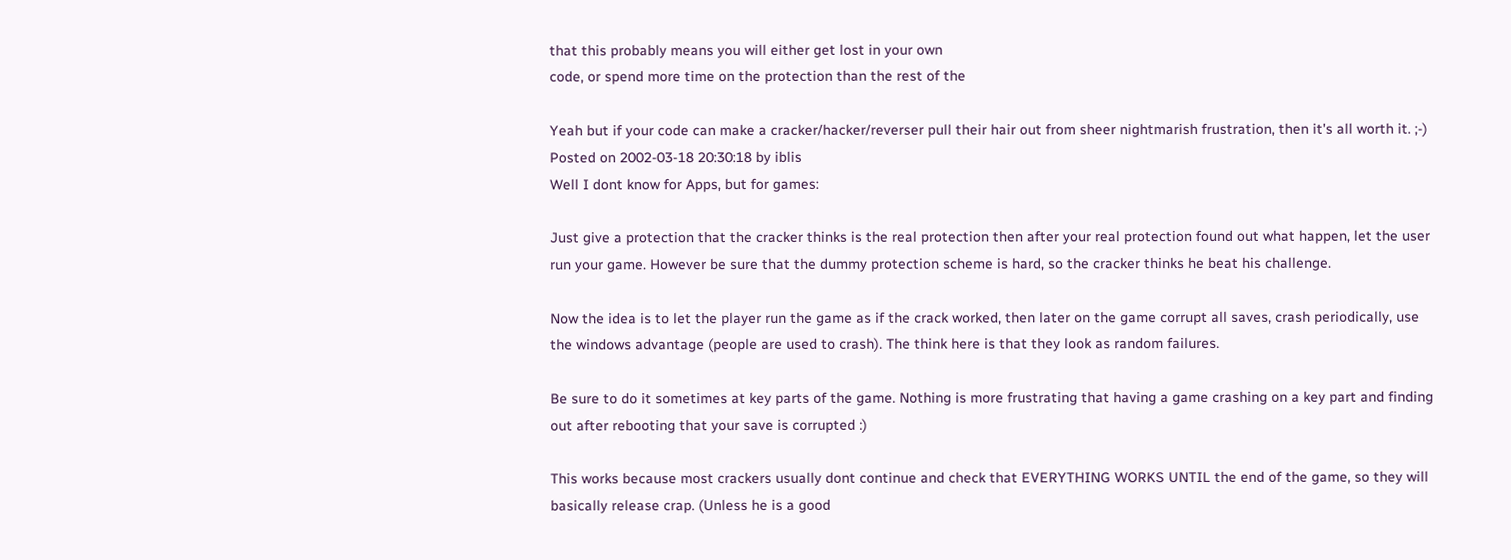that this probably means you will either get lost in your own
code, or spend more time on the protection than the rest of the

Yeah but if your code can make a cracker/hacker/reverser pull their hair out from sheer nightmarish frustration, then it's all worth it. ;-)
Posted on 2002-03-18 20:30:18 by iblis
Well I dont know for Apps, but for games:

Just give a protection that the cracker thinks is the real protection then after your real protection found out what happen, let the user run your game. However be sure that the dummy protection scheme is hard, so the cracker thinks he beat his challenge.

Now the idea is to let the player run the game as if the crack worked, then later on the game corrupt all saves, crash periodically, use the windows advantage (people are used to crash). The think here is that they look as random failures.

Be sure to do it sometimes at key parts of the game. Nothing is more frustrating that having a game crashing on a key part and finding out after rebooting that your save is corrupted :)

This works because most crackers usually dont continue and check that EVERYTHING WORKS UNTIL the end of the game, so they will basically release crap. (Unless he is a good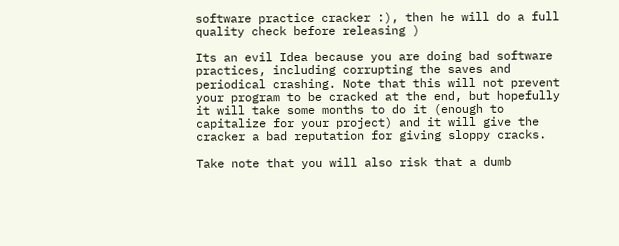software practice cracker :), then he will do a full quality check before releasing )

Its an evil Idea because you are doing bad software practices, including corrupting the saves and periodical crashing. Note that this will not prevent your program to be cracked at the end, but hopefully it will take some months to do it (enough to capitalize for your project) and it will give the cracker a bad reputation for giving sloppy cracks.

Take note that you will also risk that a dumb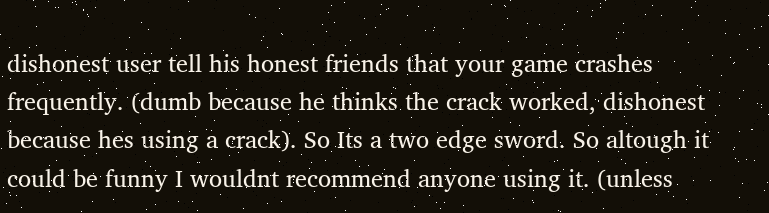dishonest user tell his honest friends that your game crashes frequently. (dumb because he thinks the crack worked, dishonest because hes using a crack). So Its a two edge sword. So altough it could be funny I wouldnt recommend anyone using it. (unless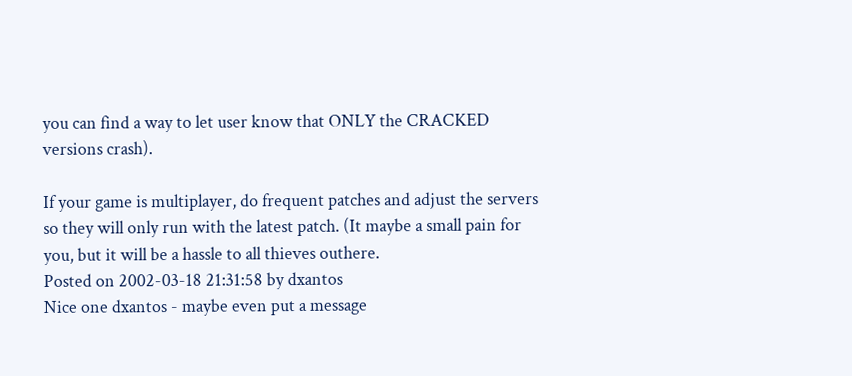you can find a way to let user know that ONLY the CRACKED versions crash).

If your game is multiplayer, do frequent patches and adjust the servers so they will only run with the latest patch. (It maybe a small pain for you, but it will be a hassle to all thieves outhere.
Posted on 2002-03-18 21:31:58 by dxantos
Nice one dxantos - maybe even put a message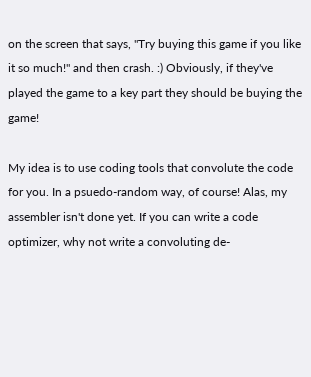on the screen that says, "Try buying this game if you like it so much!" and then crash. :) Obviously, if they've played the game to a key part they should be buying the game!

My idea is to use coding tools that convolute the code for you. In a psuedo-random way, of course! Alas, my assembler isn't done yet. If you can write a code optimizer, why not write a convoluting de-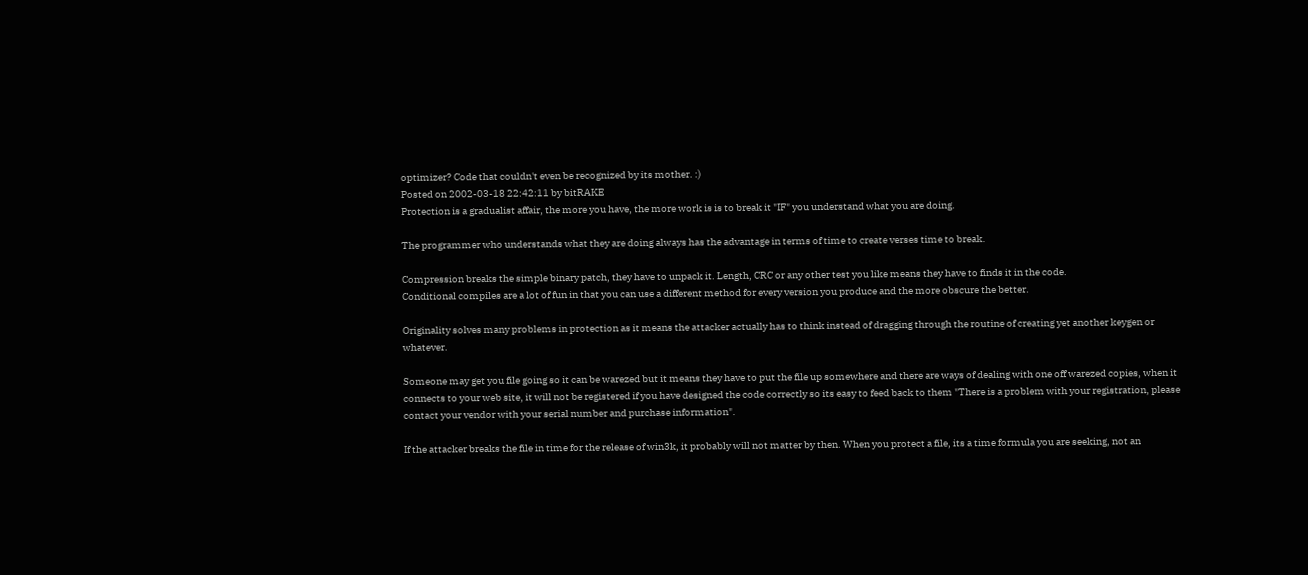optimizer? Code that couldn't even be recognized by its mother. :)
Posted on 2002-03-18 22:42:11 by bitRAKE
Protection is a gradualist affair, the more you have, the more work is is to break it "IF" you understand what you are doing.

The programmer who understands what they are doing always has the advantage in terms of time to create verses time to break.

Compression breaks the simple binary patch, they have to unpack it. Length, CRC or any other test you like means they have to finds it in the code.
Conditional compiles are a lot of fun in that you can use a different method for every version you produce and the more obscure the better.

Originality solves many problems in protection as it means the attacker actually has to think instead of dragging through the routine of creating yet another keygen or whatever.

Someone may get you file going so it can be warezed but it means they have to put the file up somewhere and there are ways of dealing with one off warezed copies, when it connects to your web site, it will not be registered if you have designed the code correctly so its easy to feed back to them "There is a problem with your registration, please contact your vendor with your serial number and purchase information".

If the attacker breaks the file in time for the release of win3k, it probably will not matter by then. When you protect a file, its a time formula you are seeking, not an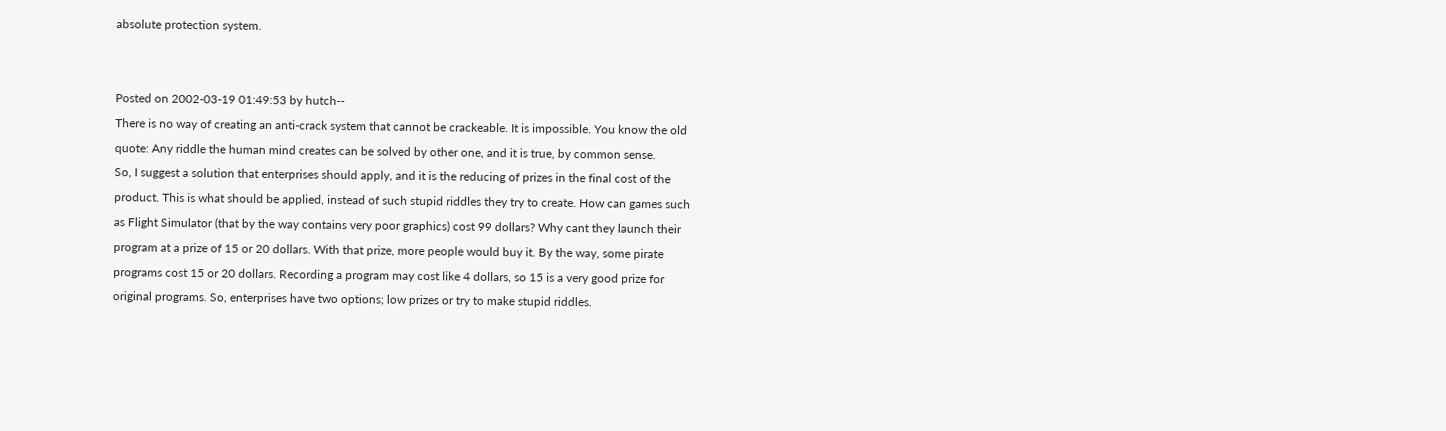absolute protection system.


Posted on 2002-03-19 01:49:53 by hutch--
There is no way of creating an anti-crack system that cannot be crackeable. It is impossible. You know the old quote: Any riddle the human mind creates can be solved by other one, and it is true, by common sense.
So, I suggest a solution that enterprises should apply, and it is the reducing of prizes in the final cost of the product. This is what should be applied, instead of such stupid riddles they try to create. How can games such as Flight Simulator (that by the way contains very poor graphics) cost 99 dollars? Why cant they launch their program at a prize of 15 or 20 dollars. With that prize, more people would buy it. By the way, some pirate programs cost 15 or 20 dollars. Recording a program may cost like 4 dollars, so 15 is a very good prize for original programs. So, enterprises have two options; low prizes or try to make stupid riddles.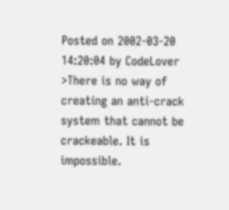Posted on 2002-03-20 14:20:04 by CodeLover
>There is no way of creating an anti-crack system that cannot be crackeable. It is impossible.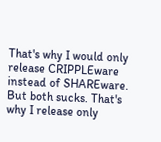That's why I would only release CRIPPLEware instead of SHAREware. But both sucks. That's why I release only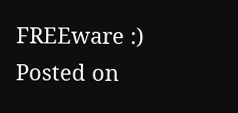FREEware :)
Posted on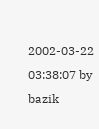2002-03-22 03:38:07 by bazik